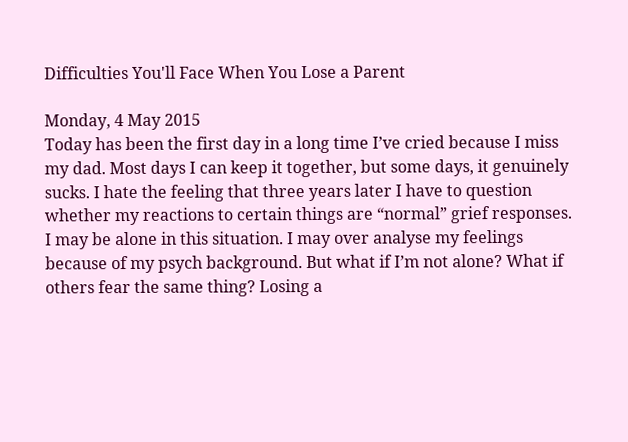Difficulties You'll Face When You Lose a Parent

Monday, 4 May 2015
Today has been the first day in a long time I’ve cried because I miss my dad. Most days I can keep it together, but some days, it genuinely sucks. I hate the feeling that three years later I have to question whether my reactions to certain things are “normal” grief responses. I may be alone in this situation. I may over analyse my feelings because of my psych background. But what if I’m not alone? What if others fear the same thing? Losing a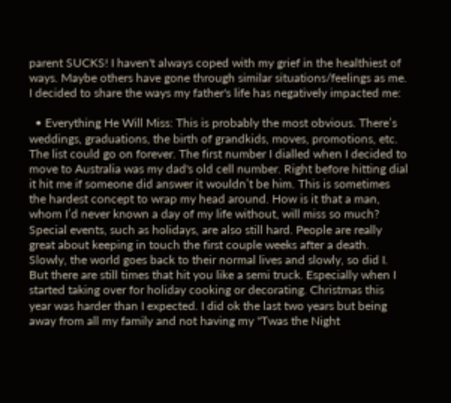parent SUCKS! I haven't always coped with my grief in the healthiest of ways. Maybe others have gone through similar situations/feelings as me. I decided to share the ways my father's life has negatively impacted me:

  • Everything He Will Miss: This is probably the most obvious. There’s weddings, graduations, the birth of grandkids, moves, promotions, etc. The list could go on forever. The first number I dialled when I decided to move to Australia was my dad's old cell number. Right before hitting dial it hit me if someone did answer it wouldn’t be him. This is sometimes the hardest concept to wrap my head around. How is it that a man, whom I’d never known a day of my life without, will miss so much? Special events, such as holidays, are also still hard. People are really great about keeping in touch the first couple weeks after a death. Slowly, the world goes back to their normal lives and slowly, so did I. But there are still times that hit you like a semi truck. Especially when I started taking over for holiday cooking or decorating. Christmas this year was harder than I expected. I did ok the last two years but being away from all my family and not having my "Twas the Night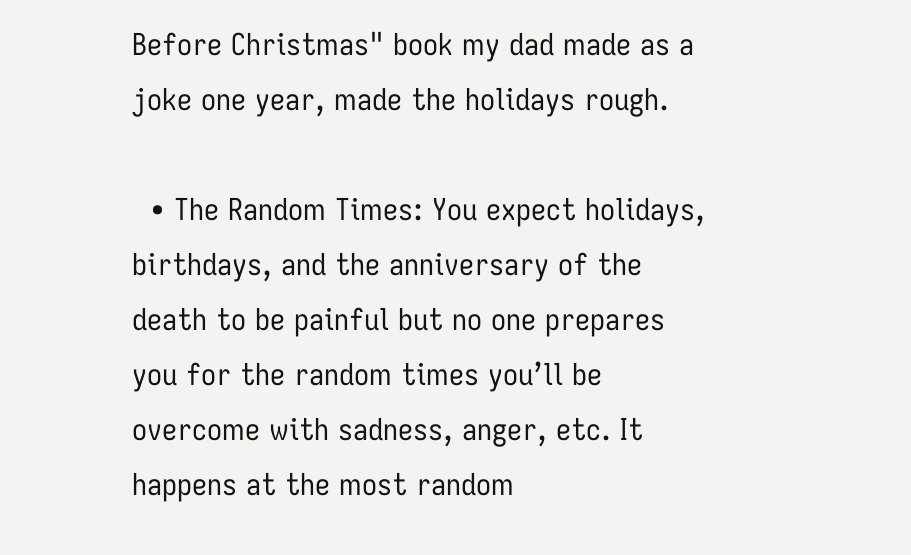Before Christmas" book my dad made as a joke one year, made the holidays rough.

  • The Random Times: You expect holidays, birthdays, and the anniversary of the death to be painful but no one prepares you for the random times you’ll be overcome with sadness, anger, etc. It happens at the most random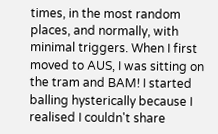times, in the most random places, and normally, with minimal triggers. When I first moved to AUS, I was sitting on the tram and BAM! I started balling hysterically because I realised I couldn't share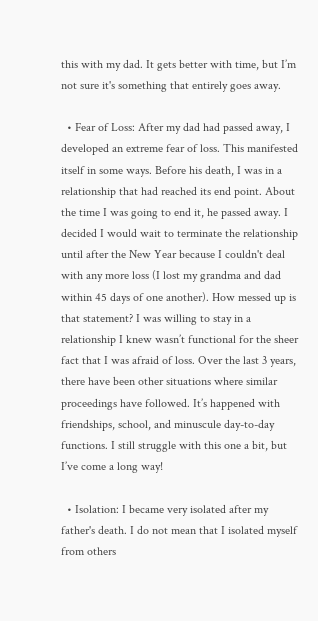this with my dad. It gets better with time, but I’m not sure it's something that entirely goes away.

  • Fear of Loss: After my dad had passed away, I developed an extreme fear of loss. This manifested itself in some ways. Before his death, I was in a relationship that had reached its end point. About the time I was going to end it, he passed away. I decided I would wait to terminate the relationship until after the New Year because I couldn't deal with any more loss (I lost my grandma and dad within 45 days of one another). How messed up is that statement? I was willing to stay in a relationship I knew wasn’t functional for the sheer fact that I was afraid of loss. Over the last 3 years, there have been other situations where similar proceedings have followed. It’s happened with friendships, school, and minuscule day-to-day functions. I still struggle with this one a bit, but I’ve come a long way!

  • Isolation: I became very isolated after my father's death. I do not mean that I isolated myself from others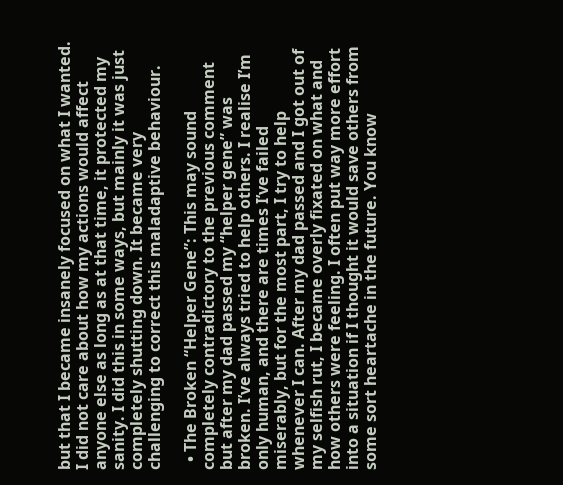but that I became insanely focused on what I wanted. I did not care about how my actions would affect anyone else as long as at that time, it protected my sanity. I did this in some ways, but mainly it was just completely shutting down. It became very challenging to correct this maladaptive behaviour.

  • The Broken “Helper Gene”: This may sound completely contradictory to the previous comment but after my dad passed my “helper gene” was broken. I’ve always tried to help others. I realise I’m only human, and there are times I’ve failed miserably, but for the most part, I try to help whenever I can. After my dad passed and I got out of my selfish rut, I became overly fixated on what and how others were feeling. I often put way more effort into a situation if I thought it would save others from some sort heartache in the future. You know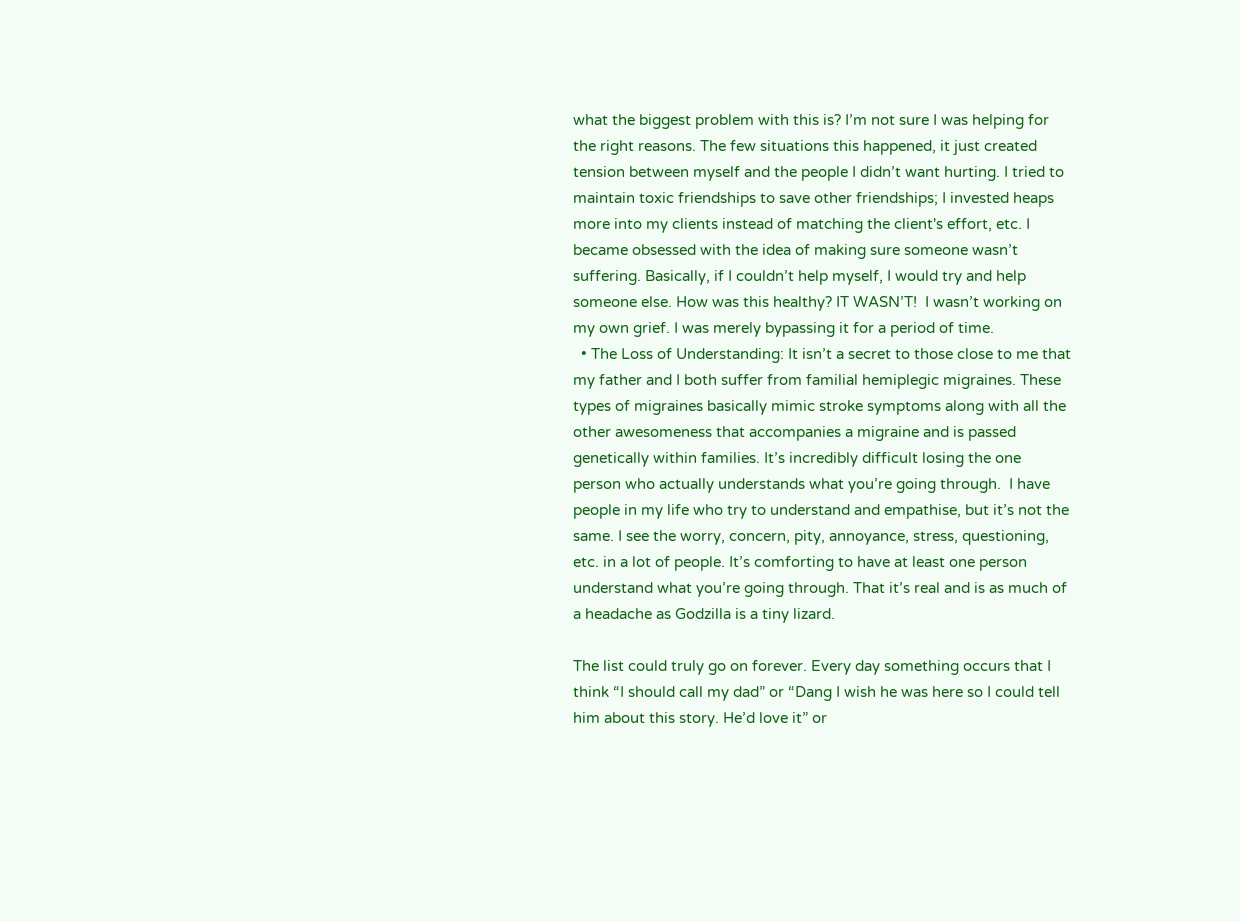what the biggest problem with this is? I’m not sure I was helping for the right reasons. The few situations this happened, it just created tension between myself and the people I didn’t want hurting. I tried to maintain toxic friendships to save other friendships; I invested heaps more into my clients instead of matching the client's effort, etc. I became obsessed with the idea of making sure someone wasn’t suffering. Basically, if I couldn’t help myself, I would try and help someone else. How was this healthy? IT WASN’T!  I wasn’t working on my own grief. I was merely bypassing it for a period of time.
  • The Loss of Understanding: It isn’t a secret to those close to me that my father and I both suffer from familial hemiplegic migraines. These types of migraines basically mimic stroke symptoms along with all the other awesomeness that accompanies a migraine and is passed genetically within families. It’s incredibly difficult losing the one person who actually understands what you’re going through.  I have people in my life who try to understand and empathise, but it’s not the same. I see the worry, concern, pity, annoyance, stress, questioning, etc. in a lot of people. It’s comforting to have at least one person understand what you’re going through. That it’s real and is as much of a headache as Godzilla is a tiny lizard.

The list could truly go on forever. Every day something occurs that I think “I should call my dad” or “Dang I wish he was here so I could tell him about this story. He’d love it” or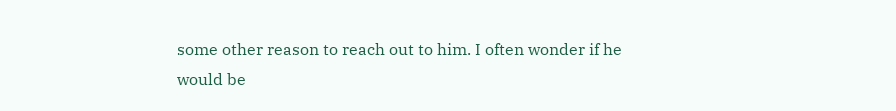some other reason to reach out to him. I often wonder if he would be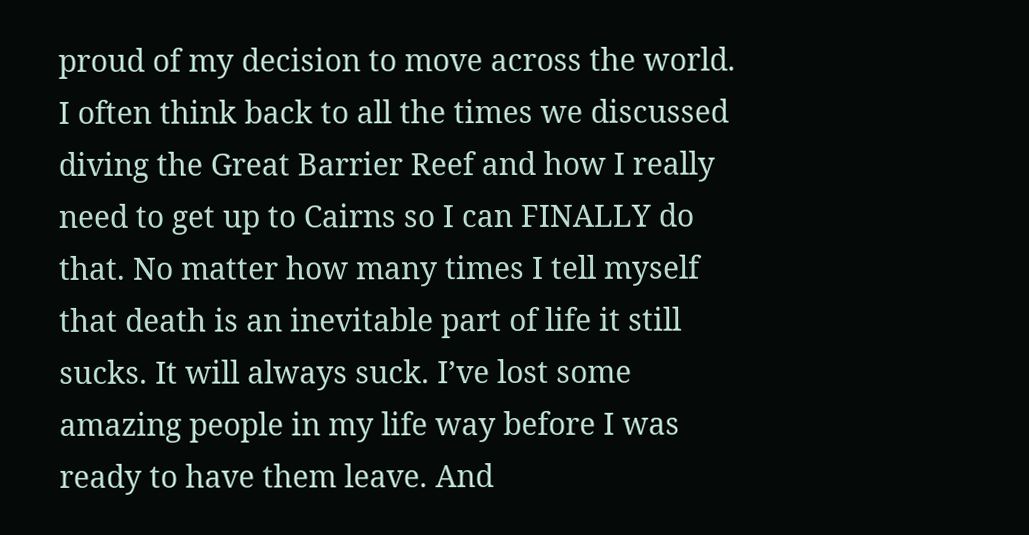proud of my decision to move across the world. I often think back to all the times we discussed diving the Great Barrier Reef and how I really need to get up to Cairns so I can FINALLY do that. No matter how many times I tell myself that death is an inevitable part of life it still sucks. It will always suck. I’ve lost some amazing people in my life way before I was ready to have them leave. And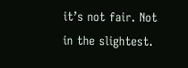it’s not fair. Not in the slightest.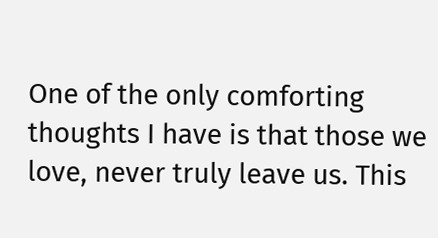One of the only comforting thoughts I have is that those we love, never truly leave us. This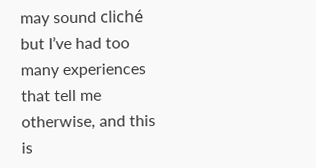may sound cliché but I’ve had too many experiences that tell me otherwise, and this is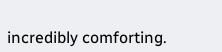incredibly comforting.